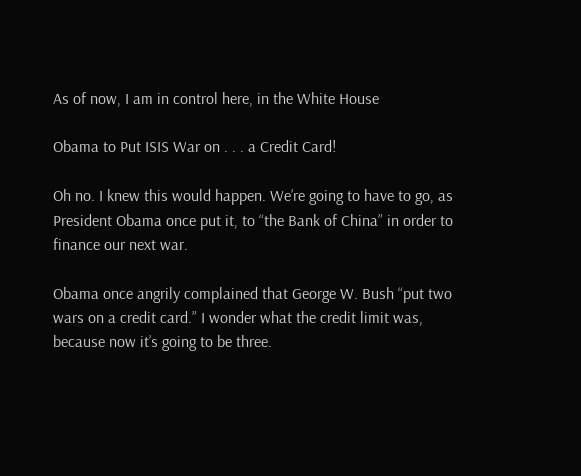As of now, I am in control here, in the White House

Obama to Put ISIS War on . . . a Credit Card!

Oh no. I knew this would happen. We’re going to have to go, as President Obama once put it, to “the Bank of China” in order to finance our next war.

Obama once angrily complained that George W. Bush “put two wars on a credit card.” I wonder what the credit limit was, because now it’s going to be three.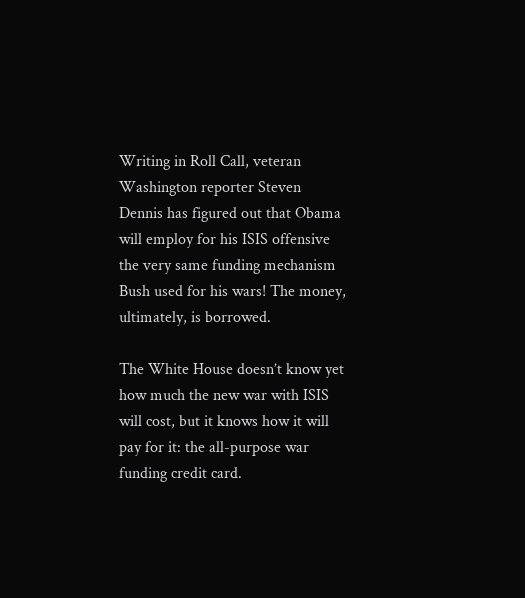Writing in Roll Call, veteran Washington reporter Steven Dennis has figured out that Obama will employ for his ISIS offensive the very same funding mechanism Bush used for his wars! The money, ultimately, is borrowed.

The White House doesn’t know yet how much the new war with ISIS will cost, but it knows how it will pay for it: the all-purpose war funding credit card.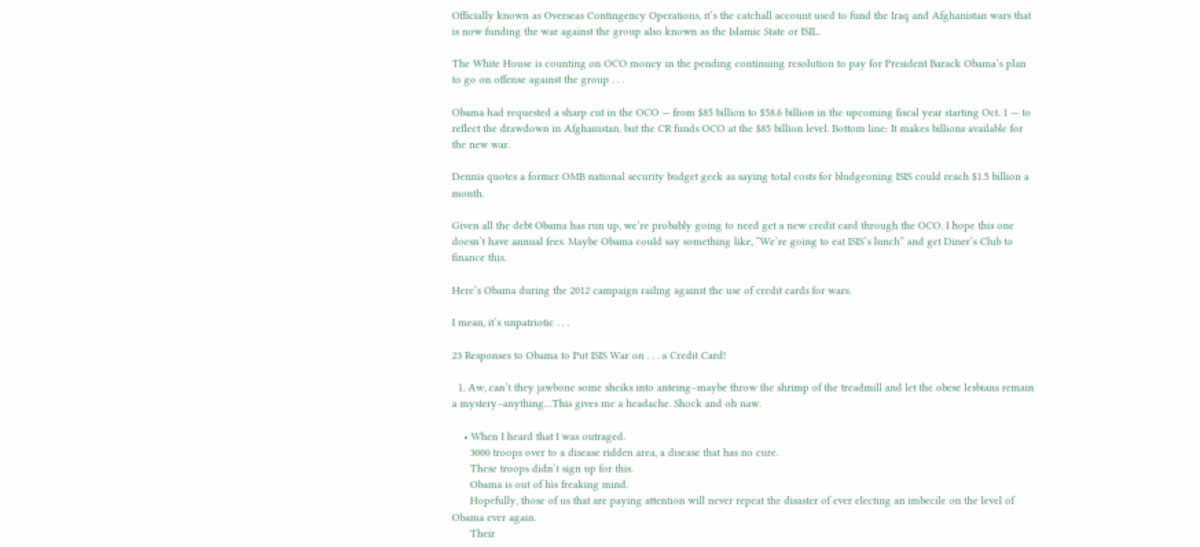Officially known as Overseas Contingency Operations, it’s the catchall account used to fund the Iraq and Afghanistan wars that is now funding the war against the group also known as the Islamic State or ISIL.

The White House is counting on OCO money in the pending continuing resolution to pay for President Barack Obama’s plan to go on offense against the group . . .

Obama had requested a sharp cut in the OCO — from $85 billion to $58.6 billion in the upcoming fiscal year starting Oct. 1 — to reflect the drawdown in Afghanistan, but the CR funds OCO at the $85 billion level. Bottom line: It makes billions available for the new war.

Dennis quotes a former OMB national security budget geek as saying total costs for bludgeoning ISIS could reach $1.5 billion a month.

Given all the debt Obama has run up, we’re probably going to need get a new credit card through the OCO. I hope this one doesn’t have annual fees. Maybe Obama could say something like, “We’re going to eat ISIS’s lunch” and get Diner’s Club to finance this.

Here’s Obama during the 2012 campaign railing against the use of credit cards for wars.

I mean, it’s unpatriotic . . .

23 Responses to Obama to Put ISIS War on . . . a Credit Card!

  1. Aw, can’t they jawbone some sheiks into anteing–maybe throw the shrimp of the treadmill and let the obese lesbians remain a mystery–anything…This gives me a headache. Shock and oh naw.

    • When I heard that I was outraged.
      3000 troops over to a disease ridden area, a disease that has no cure.
      These troops didn’t sign up for this.
      Obama is out of his freaking mind.
      Hopefully, those of us that are paying attention will never repeat the disaster of ever electing an imbecile on the level of Obama ever again.
      Their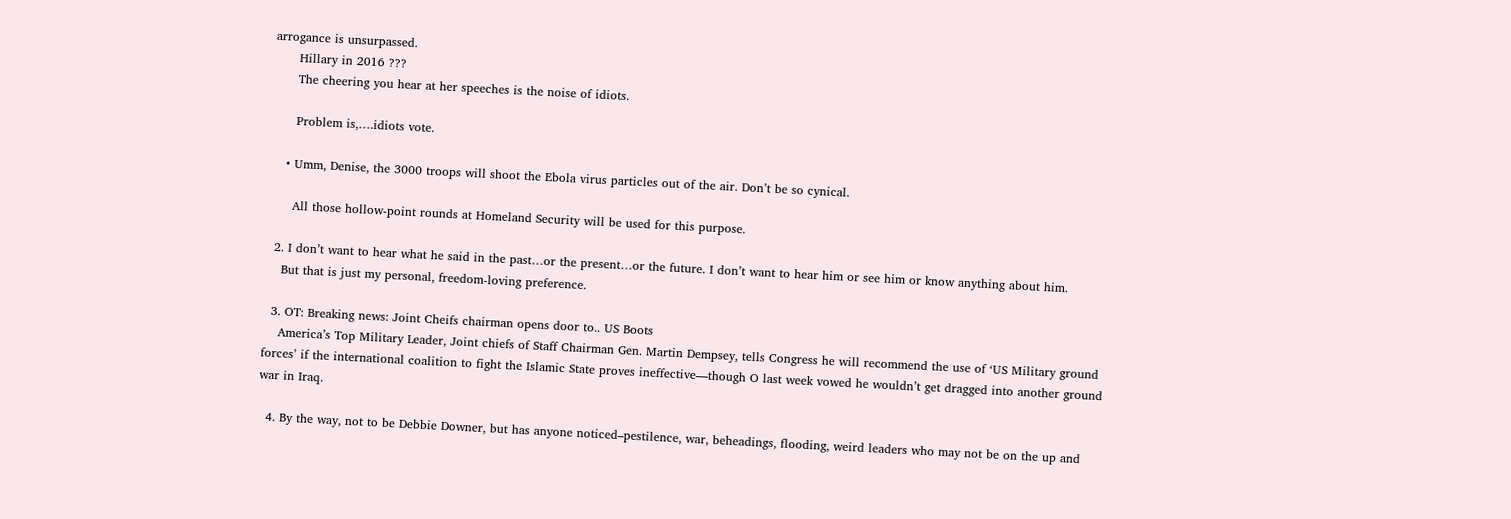arrogance is unsurpassed.
      Hillary in 2016 ???
      The cheering you hear at her speeches is the noise of idiots.

      Problem is,….idiots vote.

    • Umm, Denise, the 3000 troops will shoot the Ebola virus particles out of the air. Don’t be so cynical.

      All those hollow-point rounds at Homeland Security will be used for this purpose.

  2. I don’t want to hear what he said in the past…or the present…or the future. I don’t want to hear him or see him or know anything about him.
    But that is just my personal, freedom-loving preference.

  3. OT: Breaking news: Joint Cheifs chairman opens door to.. US Boots
    America’s Top Military Leader, Joint chiefs of Staff Chairman Gen. Martin Dempsey, tells Congress he will recommend the use of ‘US Military ground forces’ if the international coalition to fight the Islamic State proves ineffective—though O last week vowed he wouldn’t get dragged into another ground war in Iraq.

  4. By the way, not to be Debbie Downer, but has anyone noticed–pestilence, war, beheadings, flooding, weird leaders who may not be on the up and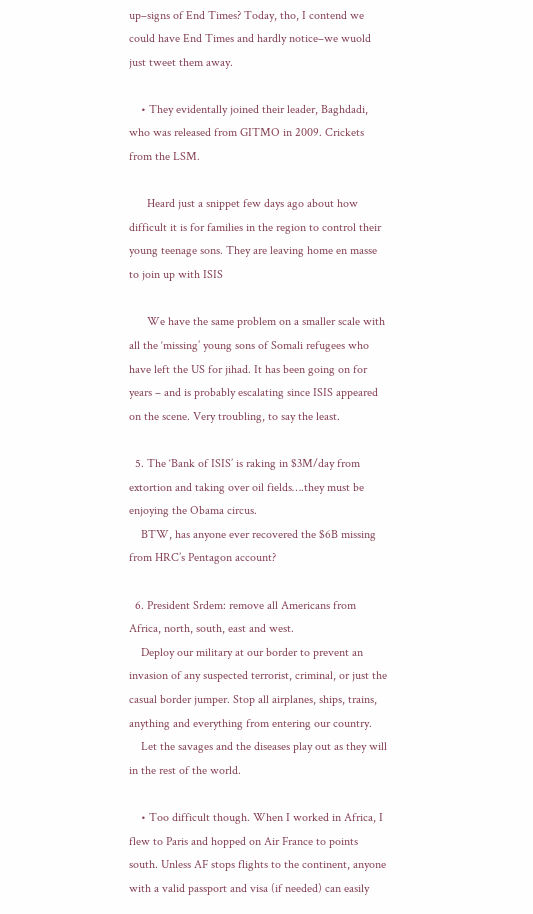up–signs of End Times? Today, tho, I contend we could have End Times and hardly notice–we wuold just tweet them away.

    • They evidentally joined their leader, Baghdadi, who was released from GITMO in 2009. Crickets from the LSM.

      Heard just a snippet few days ago about how difficult it is for families in the region to control their young teenage sons. They are leaving home en masse to join up with ISIS

      We have the same problem on a smaller scale with all the ‘missing’ young sons of Somali refugees who have left the US for jihad. It has been going on for years – and is probably escalating since ISIS appeared on the scene. Very troubling, to say the least.

  5. The ‘Bank of ISIS’ is raking in $3M/day from extortion and taking over oil fields….they must be enjoying the Obama circus.
    BTW, has anyone ever recovered the $6B missing from HRC’s Pentagon account?

  6. President Srdem: remove all Americans from Africa, north, south, east and west.
    Deploy our military at our border to prevent an invasion of any suspected terrorist, criminal, or just the casual border jumper. Stop all airplanes, ships, trains, anything and everything from entering our country.
    Let the savages and the diseases play out as they will in the rest of the world.

    • Too difficult though. When I worked in Africa, I flew to Paris and hopped on Air France to points south. Unless AF stops flights to the continent, anyone with a valid passport and visa (if needed) can easily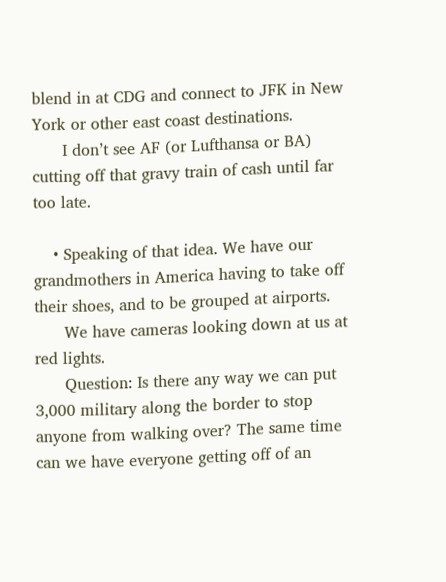blend in at CDG and connect to JFK in New York or other east coast destinations.
      I don’t see AF (or Lufthansa or BA) cutting off that gravy train of cash until far too late.

    • Speaking of that idea. We have our grandmothers in America having to take off their shoes, and to be grouped at airports.
      We have cameras looking down at us at red lights.
      Question: Is there any way we can put 3,000 military along the border to stop anyone from walking over? The same time can we have everyone getting off of an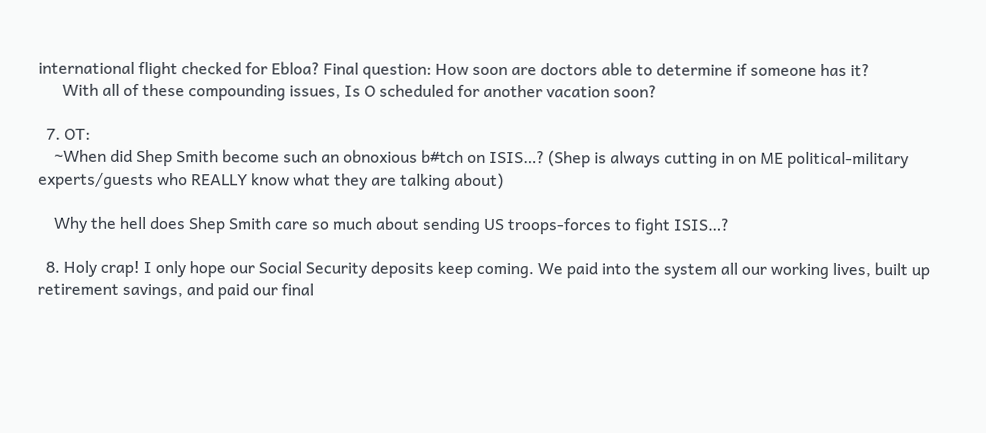international flight checked for Ebloa? Final question: How soon are doctors able to determine if someone has it?
      With all of these compounding issues, Is O scheduled for another vacation soon?

  7. OT:
    ~When did Shep Smith become such an obnoxious b#tch on ISIS…? (Shep is always cutting in on ME political-military experts/guests who REALLY know what they are talking about)

    Why the hell does Shep Smith care so much about sending US troops-forces to fight ISIS…?

  8. Holy crap! I only hope our Social Security deposits keep coming. We paid into the system all our working lives, built up retirement savings, and paid our final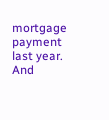mortgage payment last year. And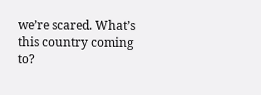we’re scared. What’s this country coming to?